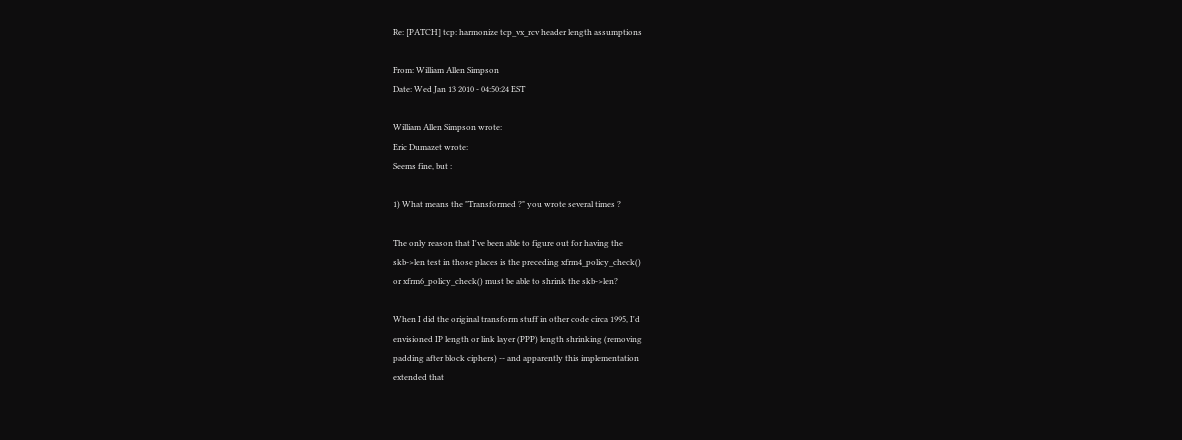Re: [PATCH] tcp: harmonize tcp_vx_rcv header length assumptions

From: William Allen Simpson
Date: Wed Jan 13 2010 - 04:50:24 EST

William Allen Simpson wrote:
Eric Dumazet wrote:
Seems fine, but :

1) What means the "Transformed ?" you wrote several times ?

The only reason that I've been able to figure out for having the
skb->len test in those places is the preceding xfrm4_policy_check()
or xfrm6_policy_check() must be able to shrink the skb->len?

When I did the original transform stuff in other code circa 1995, I'd
envisioned IP length or link layer (PPP) length shrinking (removing
padding after block ciphers) -- and apparently this implementation
extended that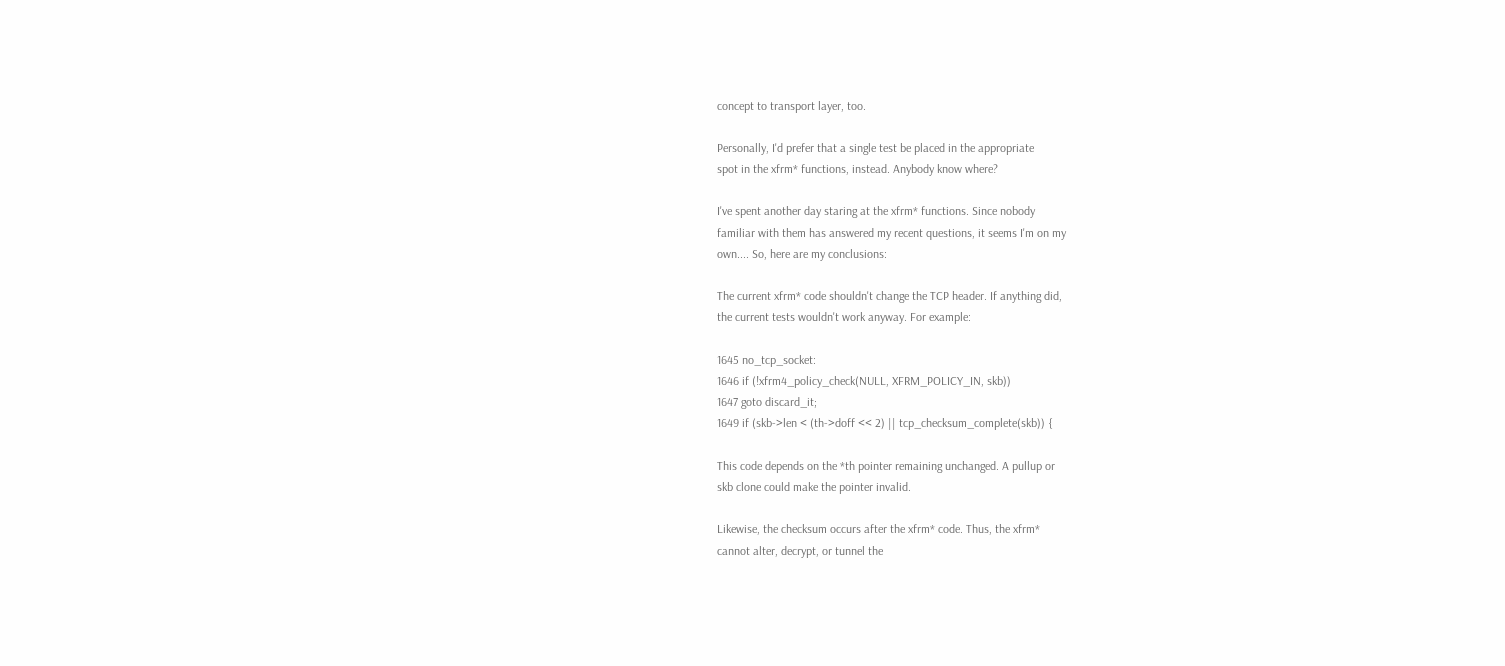concept to transport layer, too.

Personally, I'd prefer that a single test be placed in the appropriate
spot in the xfrm* functions, instead. Anybody know where?

I've spent another day staring at the xfrm* functions. Since nobody
familiar with them has answered my recent questions, it seems I'm on my
own.... So, here are my conclusions:

The current xfrm* code shouldn't change the TCP header. If anything did,
the current tests wouldn't work anyway. For example:

1645 no_tcp_socket:
1646 if (!xfrm4_policy_check(NULL, XFRM_POLICY_IN, skb))
1647 goto discard_it;
1649 if (skb->len < (th->doff << 2) || tcp_checksum_complete(skb)) {

This code depends on the *th pointer remaining unchanged. A pullup or
skb clone could make the pointer invalid.

Likewise, the checksum occurs after the xfrm* code. Thus, the xfrm*
cannot alter, decrypt, or tunnel the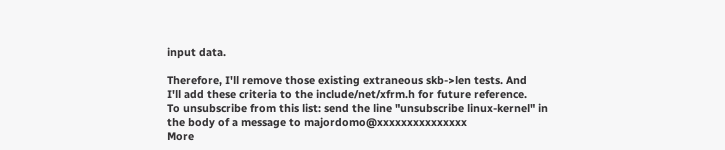input data.

Therefore, I'll remove those existing extraneous skb->len tests. And
I'll add these criteria to the include/net/xfrm.h for future reference.
To unsubscribe from this list: send the line "unsubscribe linux-kernel" in
the body of a message to majordomo@xxxxxxxxxxxxxxx
More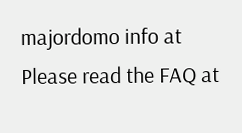majordomo info at
Please read the FAQ at